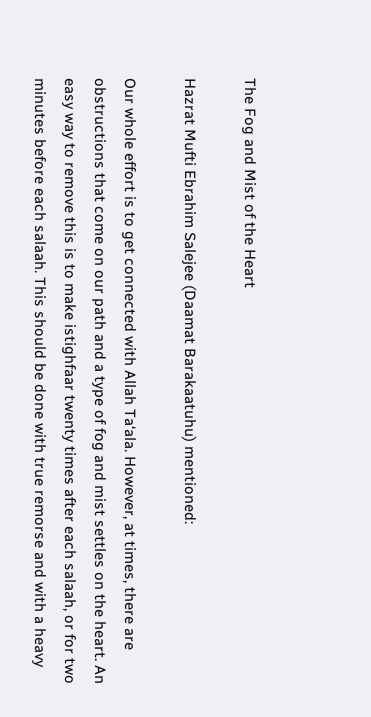The Fog and Mist of the Heart

Hazrat Mufti Ebrahim Salejee (Daamat Barakaatuhu) mentioned:

Our whole effort is to get connected with Allah Ta‘ala. However, at times, there are obstructions that come on our path and a type of fog and mist settles on the heart. An easy way to remove this is to make istighfaar twenty times after each salaah, or for two minutes before each salaah. This should be done with true remorse and with a heavy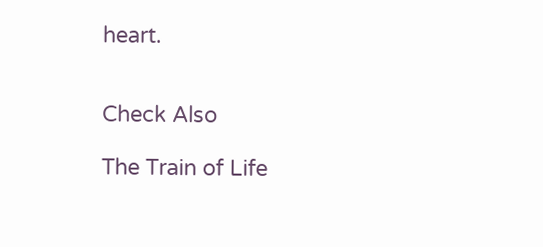heart.


Check Also

The Train of Life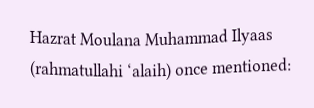Hazrat Moulana Muhammad Ilyaas (rahmatullahi ‘alaih) once mentioned: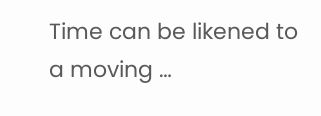Time can be likened to a moving …